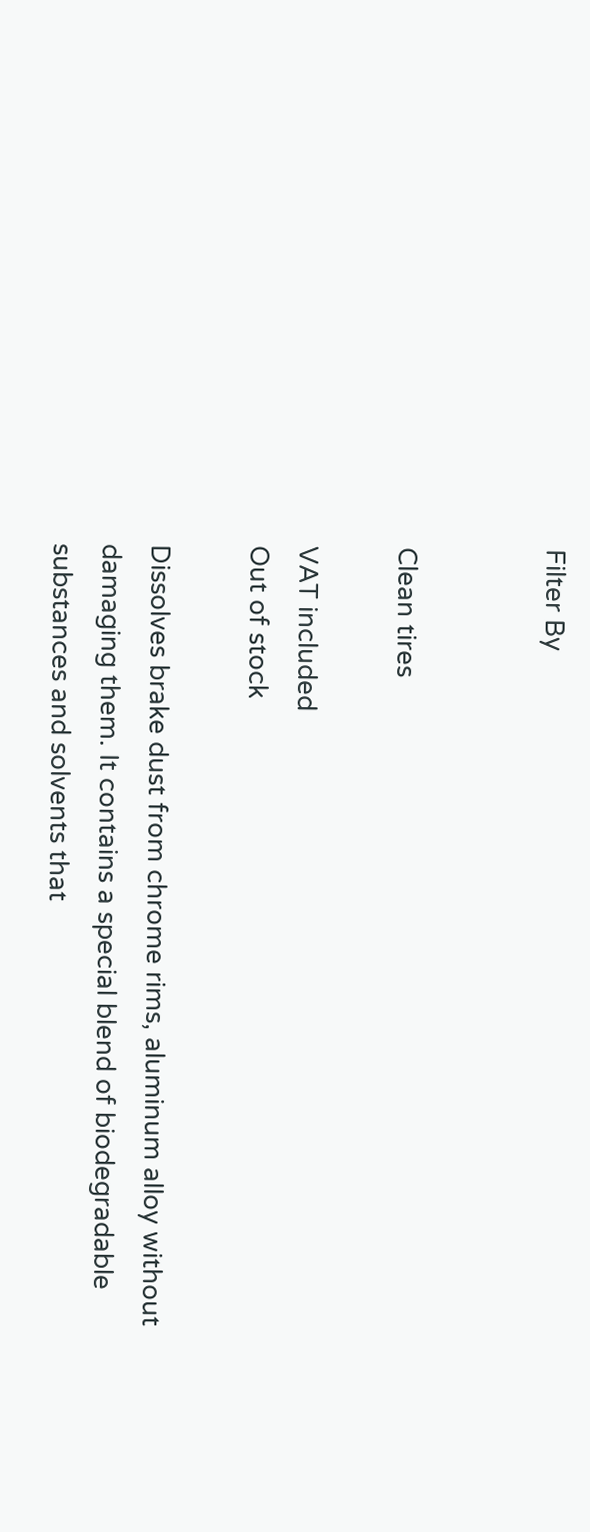Filter By


Clean tires

VAT included
Out of stock

Dissolves brake dust from chrome rims, aluminum alloy without damaging them. It contains a special blend of biodegradable substances and solvents that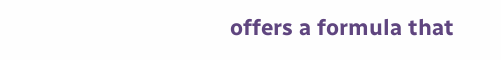offers a formula that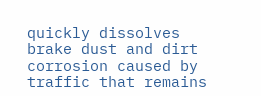quickly dissolves brake dust and dirt corrosion caused by traffic that remains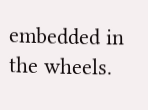embedded in the wheels.